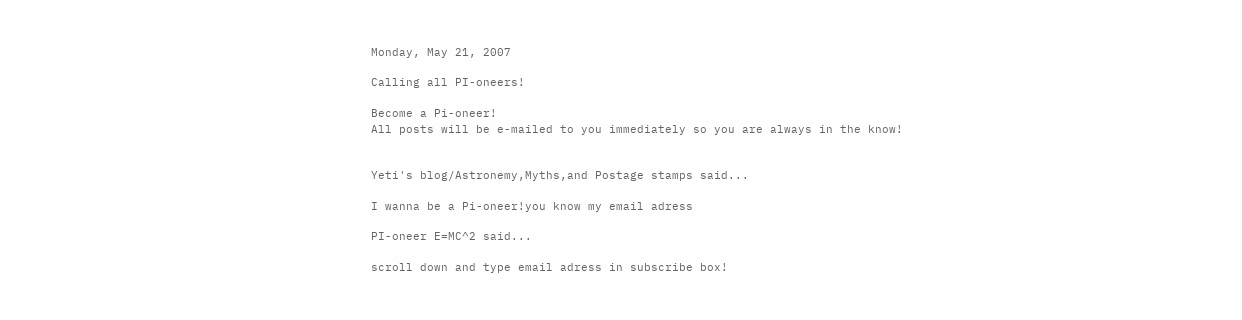Monday, May 21, 2007

Calling all PI-oneers!

Become a Pi-oneer!
All posts will be e-mailed to you immediately so you are always in the know!


Yeti's blog/Astronemy,Myths,and Postage stamps said...

I wanna be a Pi-oneer!you know my email adress

PI-oneer E=MC^2 said...

scroll down and type email adress in subscribe box!